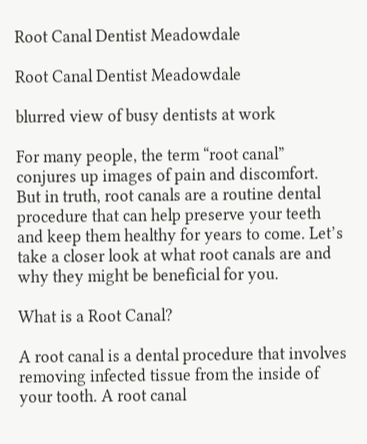Root Canal Dentist Meadowdale

Root Canal Dentist Meadowdale

blurred view of busy dentists at work

For many people, the term “root canal” conjures up images of pain and discomfort. But in truth, root canals are a routine dental procedure that can help preserve your teeth and keep them healthy for years to come. Let’s take a closer look at what root canals are and why they might be beneficial for you.

What is a Root Canal?

A root canal is a dental procedure that involves removing infected tissue from the inside of your tooth. A root canal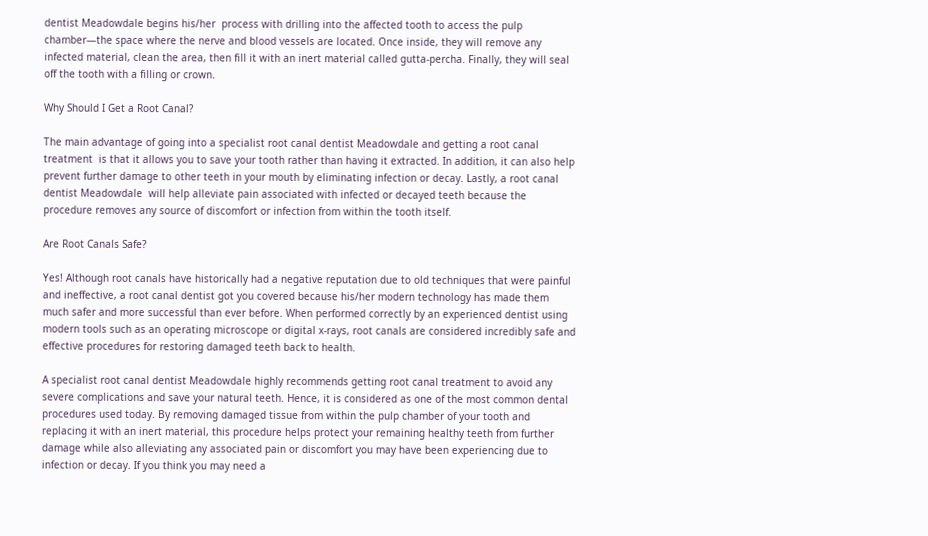dentist Meadowdale begins his/her  process with drilling into the affected tooth to access the pulp chamber—the space where the nerve and blood vessels are located. Once inside, they will remove any infected material, clean the area, then fill it with an inert material called gutta-percha. Finally, they will seal off the tooth with a filling or crown.

Why Should I Get a Root Canal?

The main advantage of going into a specialist root canal dentist Meadowdale and getting a root canal treatment  is that it allows you to save your tooth rather than having it extracted. In addition, it can also help prevent further damage to other teeth in your mouth by eliminating infection or decay. Lastly, a root canal dentist Meadowdale  will help alleviate pain associated with infected or decayed teeth because the procedure removes any source of discomfort or infection from within the tooth itself.

Are Root Canals Safe?

Yes! Although root canals have historically had a negative reputation due to old techniques that were painful and ineffective, a root canal dentist got you covered because his/her modern technology has made them much safer and more successful than ever before. When performed correctly by an experienced dentist using modern tools such as an operating microscope or digital x-rays, root canals are considered incredibly safe and effective procedures for restoring damaged teeth back to health.

A specialist root canal dentist Meadowdale highly recommends getting root canal treatment to avoid any severe complications and save your natural teeth. Hence, it is considered as one of the most common dental procedures used today. By removing damaged tissue from within the pulp chamber of your tooth and replacing it with an inert material, this procedure helps protect your remaining healthy teeth from further damage while also alleviating any associated pain or discomfort you may have been experiencing due to infection or decay. If you think you may need a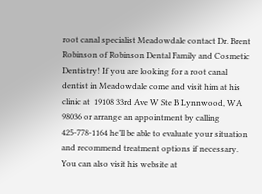root canal specialist Meadowdale contact Dr. Brent Robinson of Robinson Dental Family and Cosmetic Dentistry! If you are looking for a root canal dentist in Meadowdale come and visit him at his clinic at  19108 33rd Ave W Ste B Lynnwood, WA 98036 or arrange an appointment by calling 425-778-1164 he’ll be able to evaluate your situation and recommend treatment options if necessary. You can also visit his website at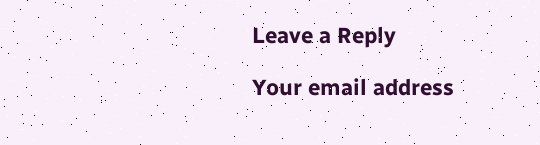Leave a Reply

Your email address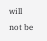will not be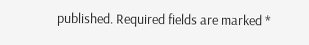published. Required fields are marked *